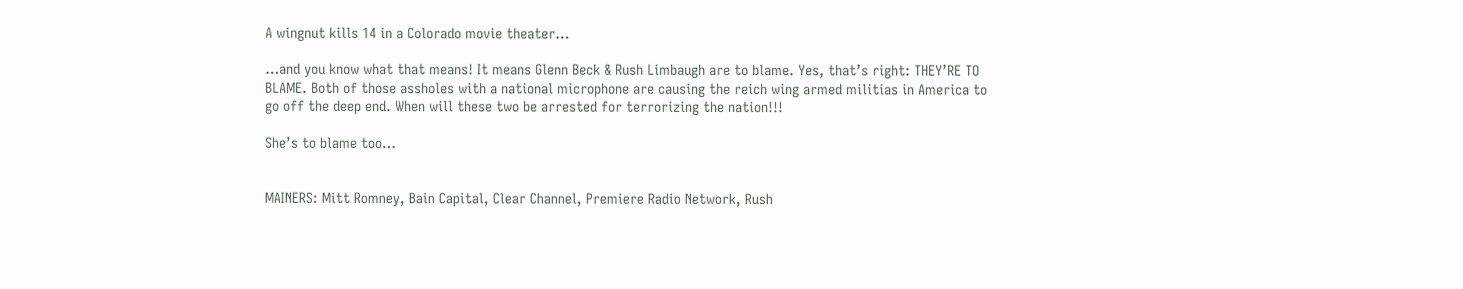A wingnut kills 14 in a Colorado movie theater…

…and you know what that means! It means Glenn Beck & Rush Limbaugh are to blame. Yes, that’s right: THEY’RE TO BLAME. Both of those assholes with a national microphone are causing the reich wing armed militias in America to go off the deep end. When will these two be arrested for terrorizing the nation!!!

She’s to blame too…


MAINERS: Mitt Romney, Bain Capital, Clear Channel, Premiere Radio Network, Rush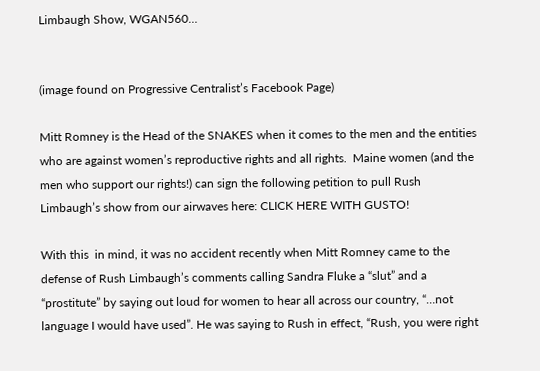Limbaugh Show, WGAN560…


(image found on Progressive Centralist’s Facebook Page)

Mitt Romney is the Head of the SNAKES when it comes to the men and the entities who are against women’s reproductive rights and all rights.  Maine women (and the men who support our rights!) can sign the following petition to pull Rush Limbaugh’s show from our airwaves here: CLICK HERE WITH GUSTO!

With this  in mind, it was no accident recently when Mitt Romney came to the defense of Rush Limbaugh’s comments calling Sandra Fluke a “slut” and a “prostitute” by saying out loud for women to hear all across our country, “…not language I would have used”. He was saying to Rush in effect, “Rush, you were right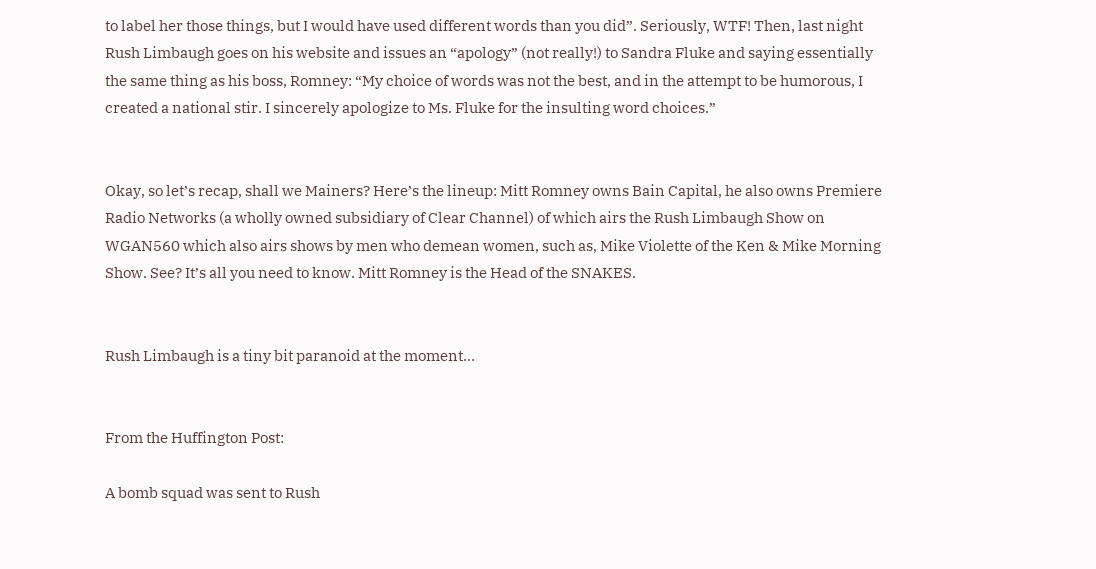to label her those things, but I would have used different words than you did”. Seriously, WTF! Then, last night Rush Limbaugh goes on his website and issues an “apology” (not really!) to Sandra Fluke and saying essentially the same thing as his boss, Romney: “My choice of words was not the best, and in the attempt to be humorous, I created a national stir. I sincerely apologize to Ms. Fluke for the insulting word choices.”


Okay, so let’s recap, shall we Mainers? Here’s the lineup: Mitt Romney owns Bain Capital, he also owns Premiere Radio Networks (a wholly owned subsidiary of Clear Channel) of which airs the Rush Limbaugh Show on WGAN560 which also airs shows by men who demean women, such as, Mike Violette of the Ken & Mike Morning Show. See? It’s all you need to know. Mitt Romney is the Head of the SNAKES.


Rush Limbaugh is a tiny bit paranoid at the moment…


From the Huffington Post:

A bomb squad was sent to Rush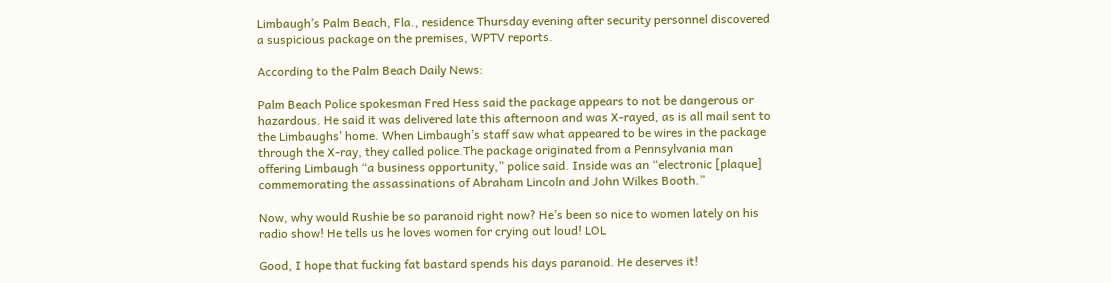Limbaugh’s Palm Beach, Fla., residence Thursday evening after security personnel discovered a suspicious package on the premises, WPTV reports.

According to the Palm Beach Daily News:

Palm Beach Police spokesman Fred Hess said the package appears to not be dangerous or hazardous. He said it was delivered late this afternoon and was X-rayed, as is all mail sent to the Limbaughs’ home. When Limbaugh’s staff saw what appeared to be wires in the package through the X-ray, they called police.The package originated from a Pennsylvania man offering Limbaugh “a business opportunity,” police said. Inside was an “electronic [plaque] commemorating the assassinations of Abraham Lincoln and John Wilkes Booth.”

Now, why would Rushie be so paranoid right now? He’s been so nice to women lately on his radio show! He tells us he loves women for crying out loud! LOL

Good, I hope that fucking fat bastard spends his days paranoid. He deserves it!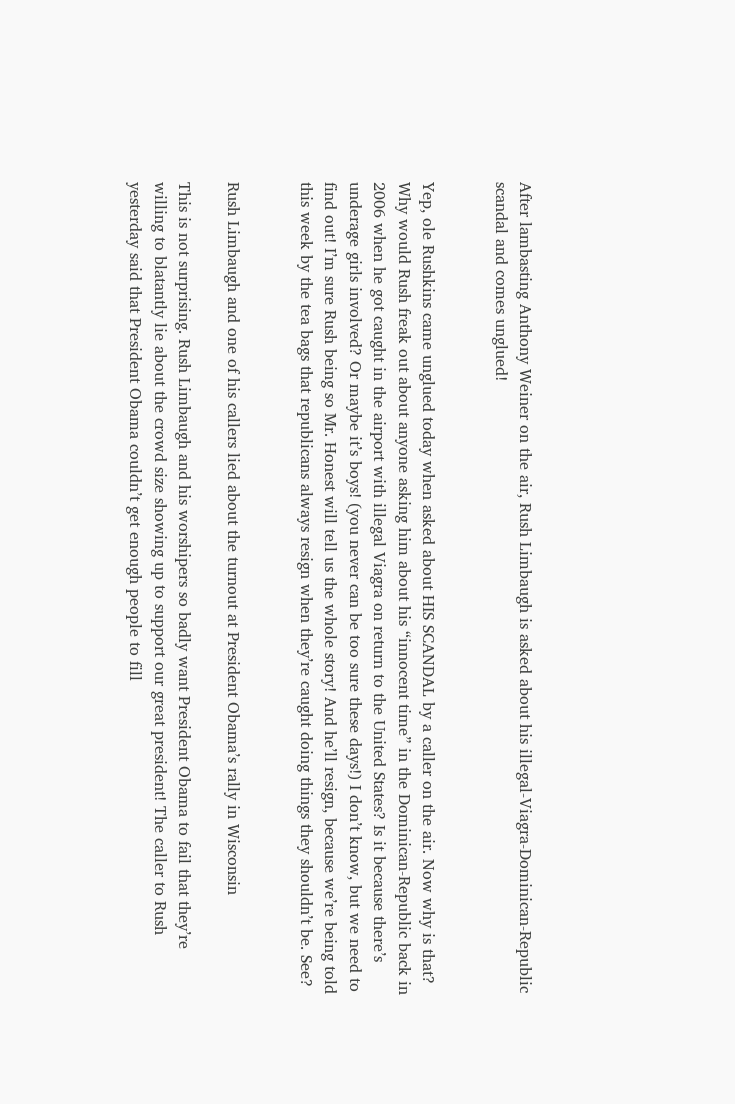After lambasting Anthony Weiner on the air, Rush Limbaugh is asked about his illegal-Viagra-Dominican-Republic scandal and comes unglued!


Yep, ole Rushkins came unglued today when asked about HIS SCANDAL by a caller on the air. Now why is that? Why would Rush freak out about anyone asking him about his “innocent time” in the Dominican-Republic back in 2006 when he got caught in the airport with illegal Viagra on return to the United States? Is it because there’s underage girls involved? Or maybe it’s boys! (you never can be too sure these days!) I don’t know, but we need to find out! I’m sure Rush being so Mr. Honest will tell us the whole story! And he’ll resign, because we’re being told this week by the tea bags that republicans always resign when they’re caught doing things they shouldn’t be. See?


Rush Limbaugh and one of his callers lied about the turnout at President Obama’s rally in Wisconsin

This is not surprising. Rush Limbaugh and his worshipers so badly want President Obama to fail that they’re willing to blatantly lie about the crowd size showing up to support our great president! The caller to Rush yesterday said that President Obama couldn’t get enough people to fill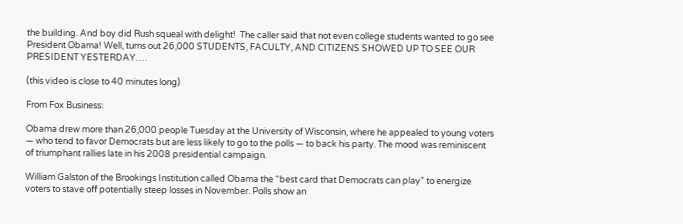the building. And boy did Rush squeal with delight!  The caller said that not even college students wanted to go see President Obama! Well, turns out 26,000 STUDENTS, FACULTY, AND CITIZENS SHOWED UP TO SEE OUR PRESIDENT YESTERDAY….

(this video is close to 40 minutes long)

From Fox Business:

Obama drew more than 26,000 people Tuesday at the University of Wisconsin, where he appealed to young voters — who tend to favor Democrats but are less likely to go to the polls — to back his party. The mood was reminiscent of triumphant rallies late in his 2008 presidential campaign.

William Galston of the Brookings Institution called Obama the “best card that Democrats can play” to energize voters to stave off potentially steep losses in November. Polls show an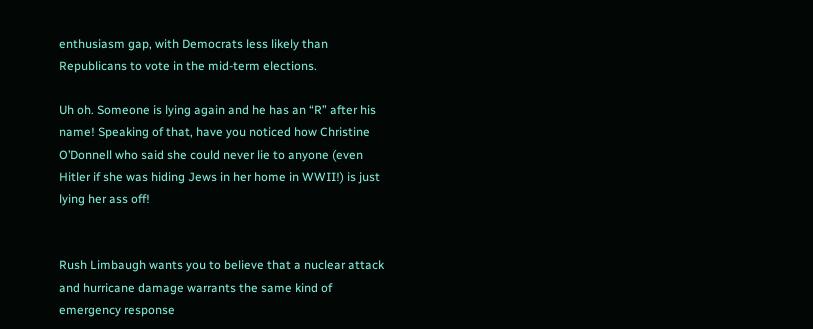enthusiasm gap, with Democrats less likely than Republicans to vote in the mid-term elections.

Uh oh. Someone is lying again and he has an “R” after his name! Speaking of that, have you noticed how Christine O’Donnell who said she could never lie to anyone (even Hitler if she was hiding Jews in her home in WWII!) is just lying her ass off!


Rush Limbaugh wants you to believe that a nuclear attack and hurricane damage warrants the same kind of emergency response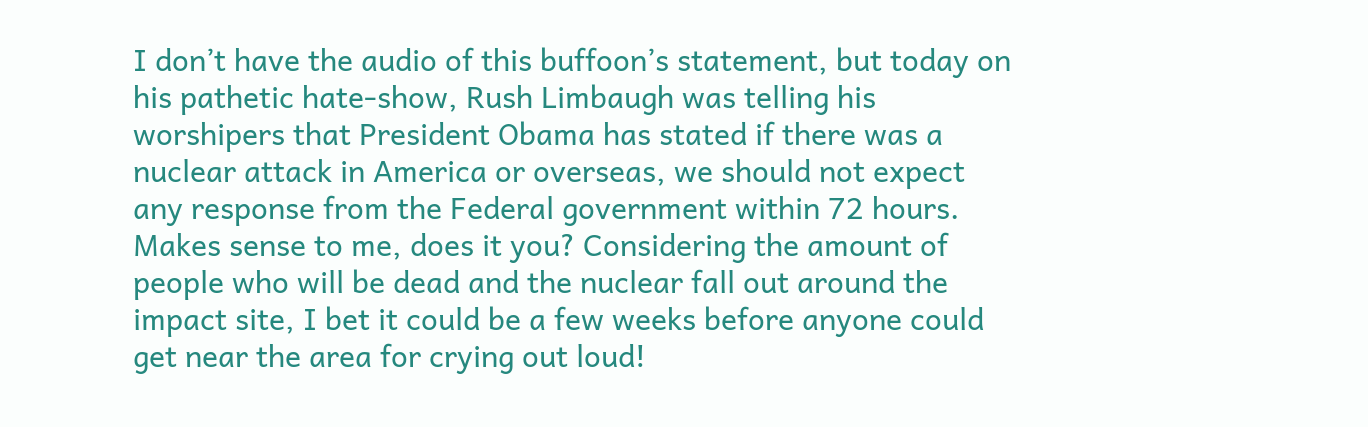I don’t have the audio of this buffoon’s statement, but today on his pathetic hate-show, Rush Limbaugh was telling his worshipers that President Obama has stated if there was a nuclear attack in America or overseas, we should not expect any response from the Federal government within 72 hours. Makes sense to me, does it you? Considering the amount of people who will be dead and the nuclear fall out around the impact site, I bet it could be a few weeks before anyone could get near the area for crying out loud!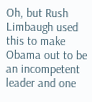Oh, but Rush Limbaugh used this to make Obama out to be an incompetent leader and one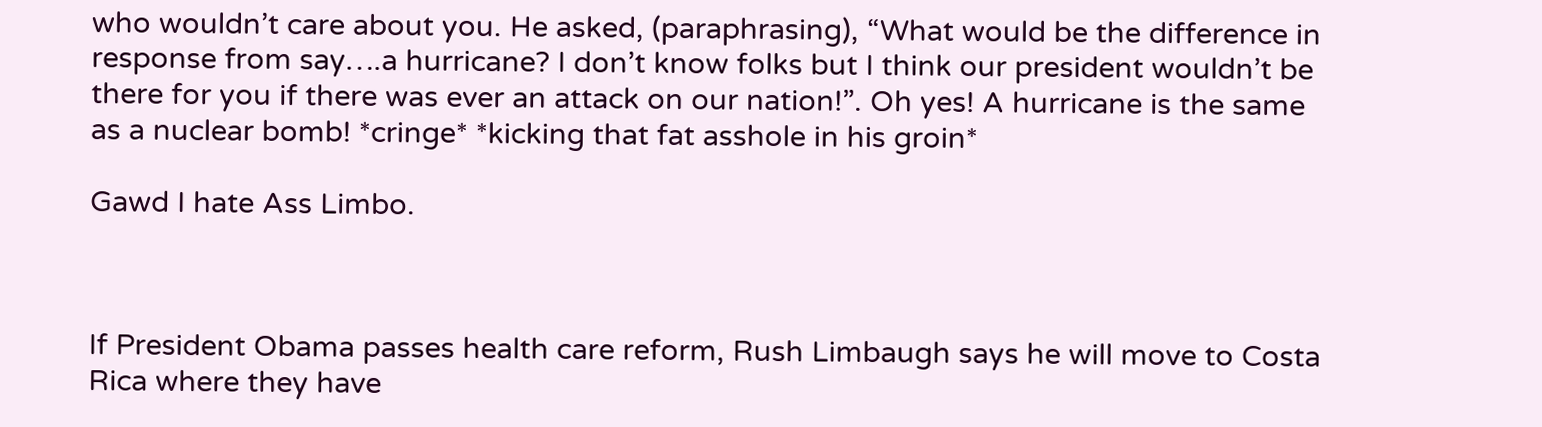who wouldn’t care about you. He asked, (paraphrasing), “What would be the difference in response from say….a hurricane? I don’t know folks but I think our president wouldn’t be there for you if there was ever an attack on our nation!”. Oh yes! A hurricane is the same as a nuclear bomb! *cringe* *kicking that fat asshole in his groin*

Gawd I hate Ass Limbo.



If President Obama passes health care reform, Rush Limbaugh says he will move to Costa Rica where they have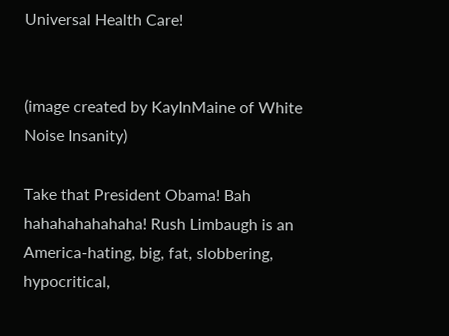Universal Health Care!


(image created by KayInMaine of White Noise Insanity)

Take that President Obama! Bah hahahahahahaha! Rush Limbaugh is an America-hating, big, fat, slobbering, hypocritical,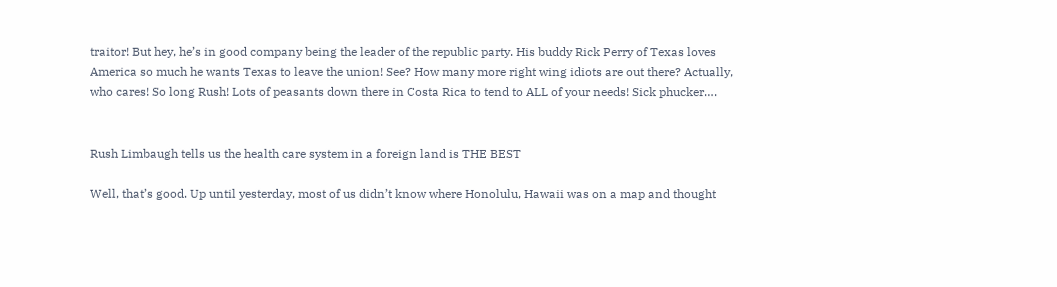traitor! But hey, he’s in good company being the leader of the republic party. His buddy Rick Perry of Texas loves America so much he wants Texas to leave the union! See? How many more right wing idiots are out there? Actually, who cares! So long Rush! Lots of peasants down there in Costa Rica to tend to ALL of your needs! Sick phucker….


Rush Limbaugh tells us the health care system in a foreign land is THE BEST

Well, that’s good. Up until yesterday, most of us didn’t know where Honolulu, Hawaii was on a map and thought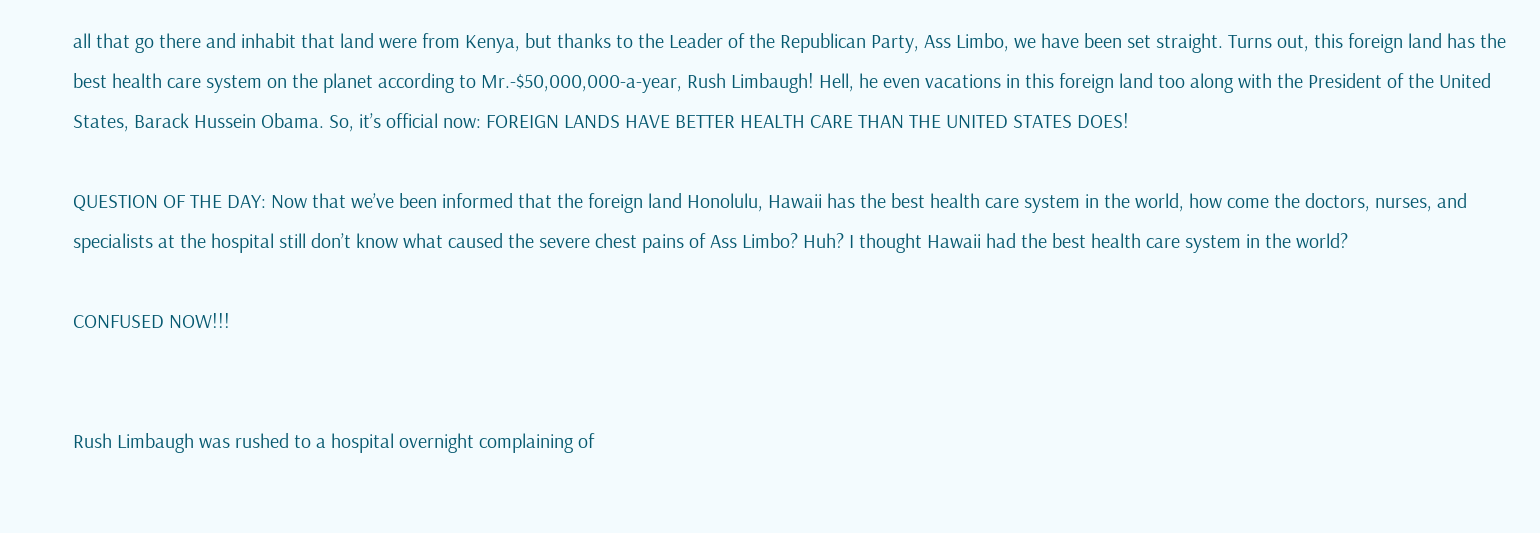all that go there and inhabit that land were from Kenya, but thanks to the Leader of the Republican Party, Ass Limbo, we have been set straight. Turns out, this foreign land has the best health care system on the planet according to Mr.-$50,000,000-a-year, Rush Limbaugh! Hell, he even vacations in this foreign land too along with the President of the United States, Barack Hussein Obama. So, it’s official now: FOREIGN LANDS HAVE BETTER HEALTH CARE THAN THE UNITED STATES DOES!

QUESTION OF THE DAY: Now that we’ve been informed that the foreign land Honolulu, Hawaii has the best health care system in the world, how come the doctors, nurses, and specialists at the hospital still don’t know what caused the severe chest pains of Ass Limbo? Huh? I thought Hawaii had the best health care system in the world?

CONFUSED NOW!!!


Rush Limbaugh was rushed to a hospital overnight complaining of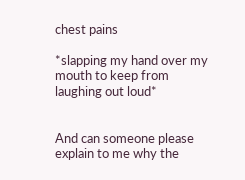chest pains

*slapping my hand over my mouth to keep from laughing out loud*


And can someone please explain to me why the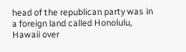head of the republican party was in a foreign land called Honolulu, Hawaii over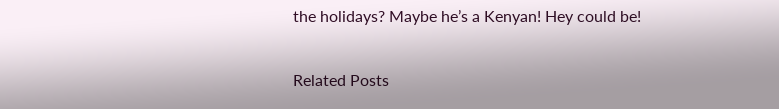the holidays? Maybe he’s a Kenyan! Hey could be!

Related Posts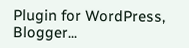Plugin for WordPress, Blogger...